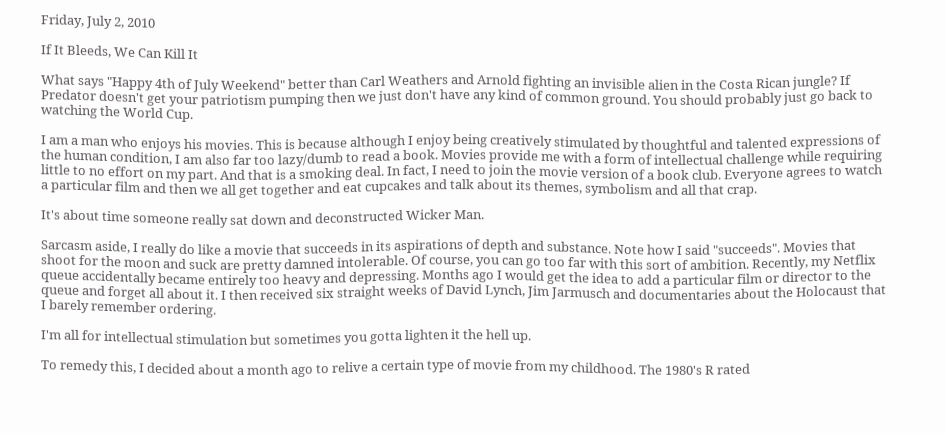Friday, July 2, 2010

If It Bleeds, We Can Kill It

What says "Happy 4th of July Weekend" better than Carl Weathers and Arnold fighting an invisible alien in the Costa Rican jungle? If Predator doesn't get your patriotism pumping then we just don't have any kind of common ground. You should probably just go back to watching the World Cup.

I am a man who enjoys his movies. This is because although I enjoy being creatively stimulated by thoughtful and talented expressions of the human condition, I am also far too lazy/dumb to read a book. Movies provide me with a form of intellectual challenge while requiring little to no effort on my part. And that is a smoking deal. In fact, I need to join the movie version of a book club. Everyone agrees to watch a particular film and then we all get together and eat cupcakes and talk about its themes, symbolism and all that crap.

It's about time someone really sat down and deconstructed Wicker Man.

Sarcasm aside, I really do like a movie that succeeds in its aspirations of depth and substance. Note how I said "succeeds". Movies that shoot for the moon and suck are pretty damned intolerable. Of course, you can go too far with this sort of ambition. Recently, my Netflix queue accidentally became entirely too heavy and depressing. Months ago I would get the idea to add a particular film or director to the queue and forget all about it. I then received six straight weeks of David Lynch, Jim Jarmusch and documentaries about the Holocaust that I barely remember ordering.

I'm all for intellectual stimulation but sometimes you gotta lighten it the hell up.

To remedy this, I decided about a month ago to relive a certain type of movie from my childhood. The 1980's R rated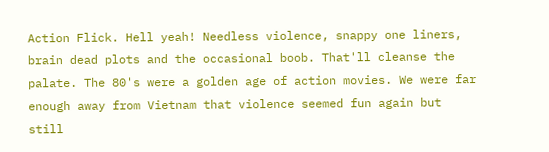Action Flick. Hell yeah! Needless violence, snappy one liners, brain dead plots and the occasional boob. That'll cleanse the palate. The 80's were a golden age of action movies. We were far enough away from Vietnam that violence seemed fun again but still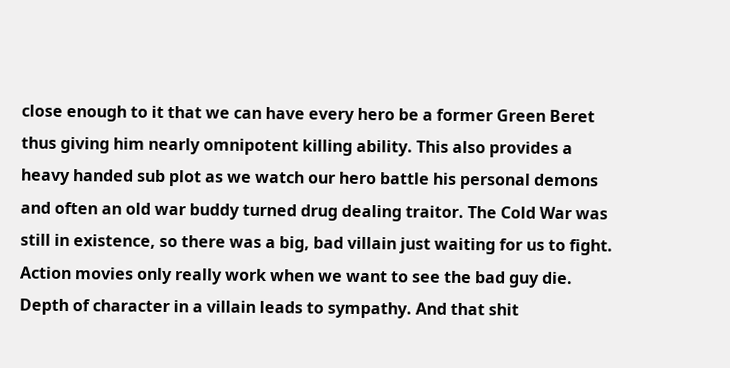close enough to it that we can have every hero be a former Green Beret thus giving him nearly omnipotent killing ability. This also provides a heavy handed sub plot as we watch our hero battle his personal demons and often an old war buddy turned drug dealing traitor. The Cold War was still in existence, so there was a big, bad villain just waiting for us to fight. Action movies only really work when we want to see the bad guy die. Depth of character in a villain leads to sympathy. And that shit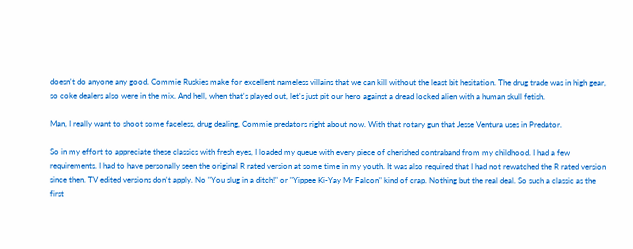doesn't do anyone any good. Commie Ruskies make for excellent nameless villains that we can kill without the least bit hesitation. The drug trade was in high gear, so coke dealers also were in the mix. And hell, when that's played out, let's just pit our hero against a dread locked alien with a human skull fetish.

Man, I really want to shoot some faceless, drug dealing, Commie predators right about now. With that rotary gun that Jesse Ventura uses in Predator.

So in my effort to appreciate these classics with fresh eyes, I loaded my queue with every piece of cherished contraband from my childhood. I had a few requirements. I had to have personally seen the original R rated version at some time in my youth. It was also required that I had not rewatched the R rated version since then. TV edited versions don't apply. No "You slug in a ditch!" or "Yippee Ki-Yay Mr Falcon" kind of crap. Nothing but the real deal. So such a classic as the first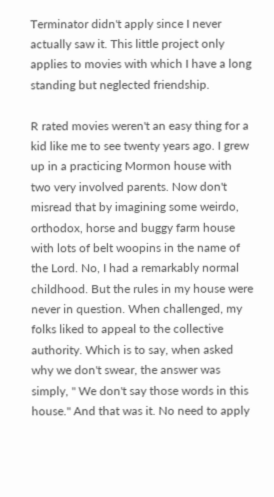Terminator didn't apply since I never actually saw it. This little project only applies to movies with which I have a long standing but neglected friendship.

R rated movies weren't an easy thing for a kid like me to see twenty years ago. I grew up in a practicing Mormon house with two very involved parents. Now don't misread that by imagining some weirdo, orthodox, horse and buggy farm house with lots of belt woopins in the name of the Lord. No, I had a remarkably normal childhood. But the rules in my house were never in question. When challenged, my folks liked to appeal to the collective authority. Which is to say, when asked why we don't swear, the answer was simply, " We don't say those words in this house." And that was it. No need to apply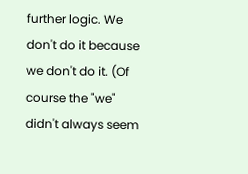further logic. We don't do it because we don't do it. (Of course the "we" didn't always seem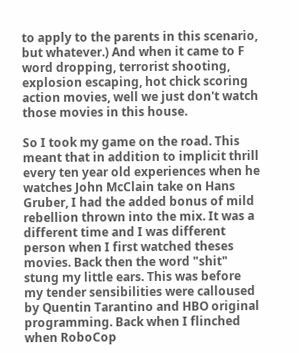to apply to the parents in this scenario, but whatever.) And when it came to F word dropping, terrorist shooting, explosion escaping, hot chick scoring action movies, well we just don't watch those movies in this house.

So I took my game on the road. This meant that in addition to implicit thrill every ten year old experiences when he watches John McClain take on Hans Gruber, I had the added bonus of mild rebellion thrown into the mix. It was a different time and I was different person when I first watched theses movies. Back then the word "shit" stung my little ears. This was before my tender sensibilities were calloused by Quentin Tarantino and HBO original programming. Back when I flinched when RoboCop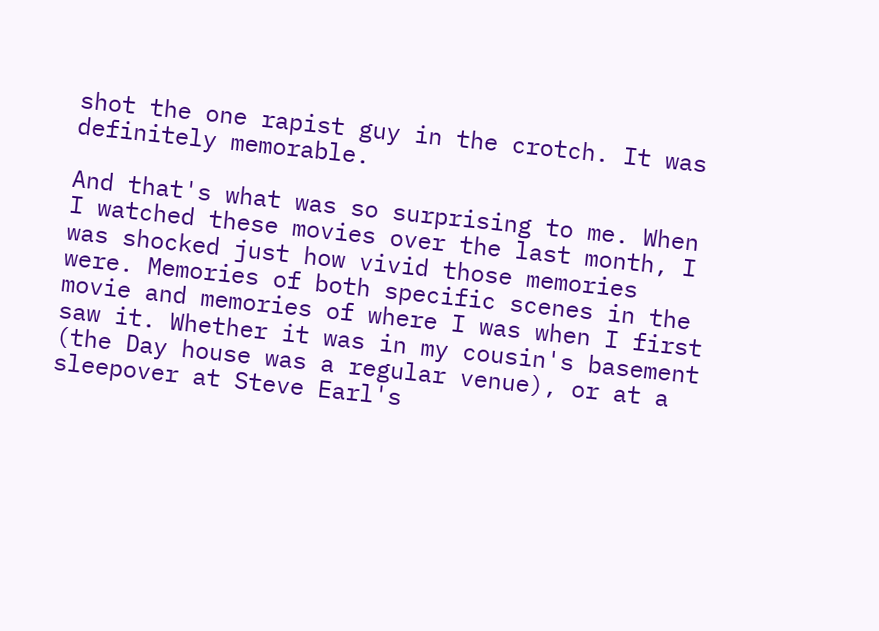shot the one rapist guy in the crotch. It was definitely memorable.

And that's what was so surprising to me. When I watched these movies over the last month, I was shocked just how vivid those memories were. Memories of both specific scenes in the movie and memories of where I was when I first saw it. Whether it was in my cousin's basement (the Day house was a regular venue), or at a sleepover at Steve Earl's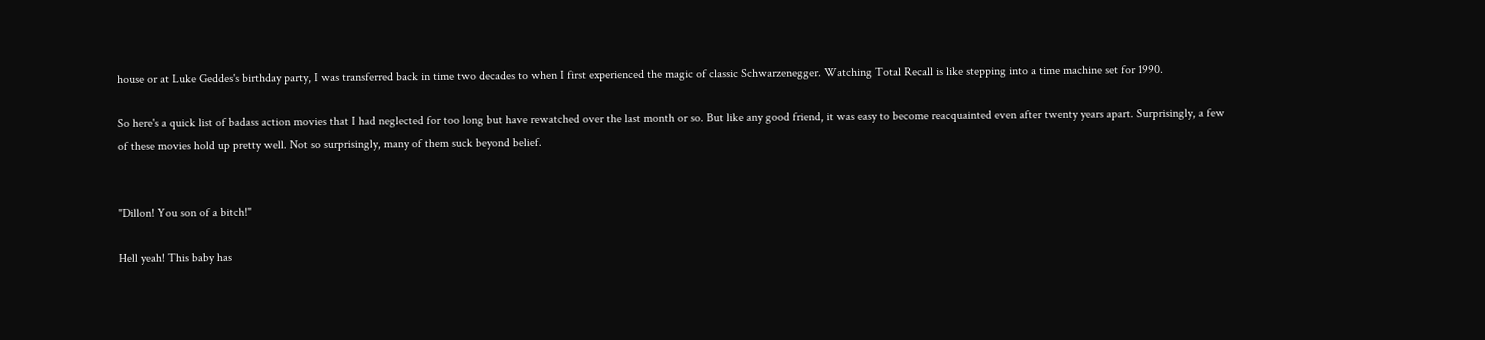house or at Luke Geddes's birthday party, I was transferred back in time two decades to when I first experienced the magic of classic Schwarzenegger. Watching Total Recall is like stepping into a time machine set for 1990.

So here's a quick list of badass action movies that I had neglected for too long but have rewatched over the last month or so. But like any good friend, it was easy to become reacquainted even after twenty years apart. Surprisingly, a few of these movies hold up pretty well. Not so surprisingly, many of them suck beyond belief.


"Dillon! You son of a bitch!"

Hell yeah! This baby has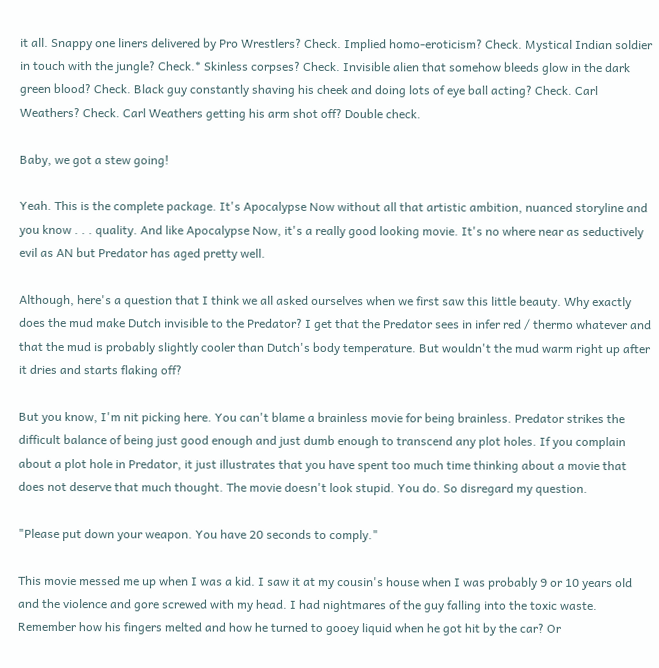it all. Snappy one liners delivered by Pro Wrestlers? Check. Implied homo-eroticism? Check. Mystical Indian soldier in touch with the jungle? Check.* Skinless corpses? Check. Invisible alien that somehow bleeds glow in the dark green blood? Check. Black guy constantly shaving his cheek and doing lots of eye ball acting? Check. Carl Weathers? Check. Carl Weathers getting his arm shot off? Double check.

Baby, we got a stew going!

Yeah. This is the complete package. It's Apocalypse Now without all that artistic ambition, nuanced storyline and you know . . . quality. And like Apocalypse Now, it's a really good looking movie. It's no where near as seductively evil as AN but Predator has aged pretty well.

Although, here's a question that I think we all asked ourselves when we first saw this little beauty. Why exactly does the mud make Dutch invisible to the Predator? I get that the Predator sees in infer red / thermo whatever and that the mud is probably slightly cooler than Dutch's body temperature. But wouldn't the mud warm right up after it dries and starts flaking off?

But you know, I'm nit picking here. You can't blame a brainless movie for being brainless. Predator strikes the difficult balance of being just good enough and just dumb enough to transcend any plot holes. If you complain about a plot hole in Predator, it just illustrates that you have spent too much time thinking about a movie that does not deserve that much thought. The movie doesn't look stupid. You do. So disregard my question.

"Please put down your weapon. You have 20 seconds to comply."

This movie messed me up when I was a kid. I saw it at my cousin's house when I was probably 9 or 10 years old and the violence and gore screwed with my head. I had nightmares of the guy falling into the toxic waste. Remember how his fingers melted and how he turned to gooey liquid when he got hit by the car? Or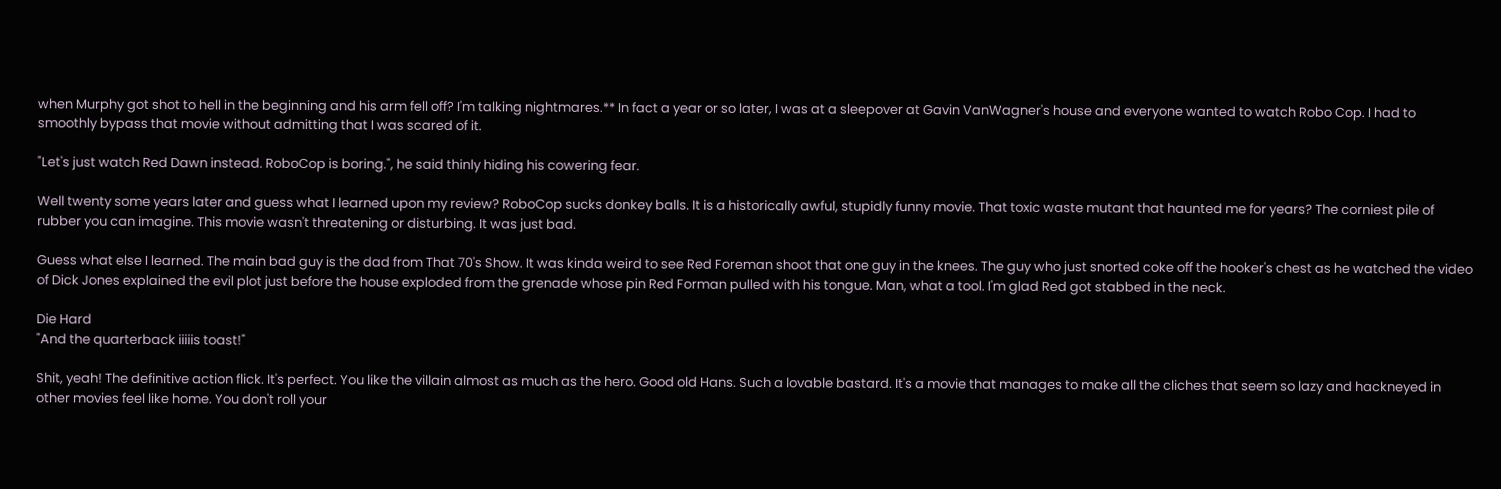when Murphy got shot to hell in the beginning and his arm fell off? I'm talking nightmares.** In fact a year or so later, I was at a sleepover at Gavin VanWagner's house and everyone wanted to watch Robo Cop. I had to smoothly bypass that movie without admitting that I was scared of it.

"Let's just watch Red Dawn instead. RoboCop is boring.", he said thinly hiding his cowering fear.

Well twenty some years later and guess what I learned upon my review? RoboCop sucks donkey balls. It is a historically awful, stupidly funny movie. That toxic waste mutant that haunted me for years? The corniest pile of rubber you can imagine. This movie wasn't threatening or disturbing. It was just bad.

Guess what else I learned. The main bad guy is the dad from That 70's Show. It was kinda weird to see Red Foreman shoot that one guy in the knees. The guy who just snorted coke off the hooker's chest as he watched the video of Dick Jones explained the evil plot just before the house exploded from the grenade whose pin Red Forman pulled with his tongue. Man, what a tool. I'm glad Red got stabbed in the neck.

Die Hard
"And the quarterback iiiiis toast!"

Shit, yeah! The definitive action flick. It's perfect. You like the villain almost as much as the hero. Good old Hans. Such a lovable bastard. It's a movie that manages to make all the cliches that seem so lazy and hackneyed in other movies feel like home. You don't roll your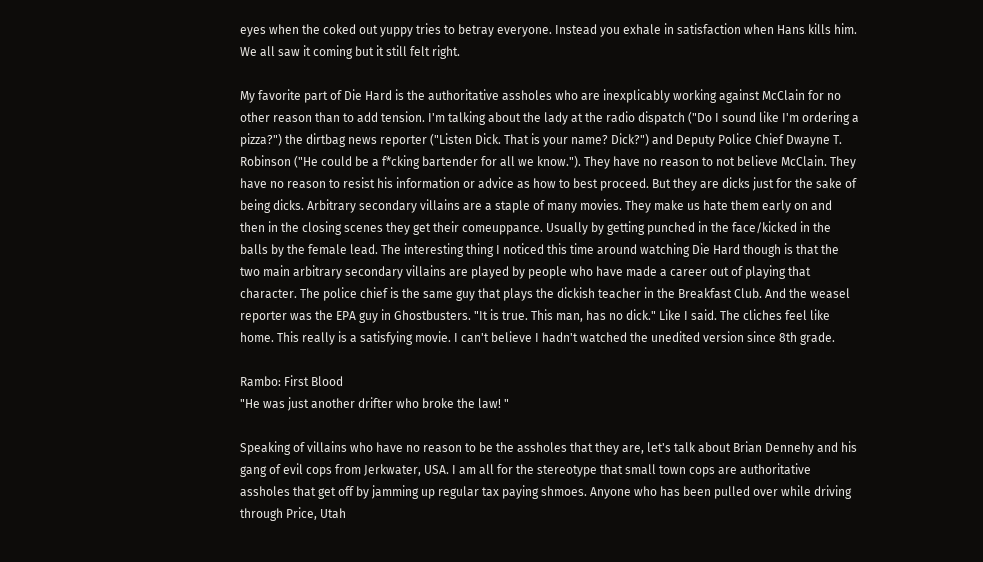eyes when the coked out yuppy tries to betray everyone. Instead you exhale in satisfaction when Hans kills him. We all saw it coming but it still felt right.

My favorite part of Die Hard is the authoritative assholes who are inexplicably working against McClain for no other reason than to add tension. I'm talking about the lady at the radio dispatch ("Do I sound like I'm ordering a pizza?") the dirtbag news reporter ("Listen Dick. That is your name? Dick?") and Deputy Police Chief Dwayne T. Robinson ("He could be a f*cking bartender for all we know."). They have no reason to not believe McClain. They have no reason to resist his information or advice as how to best proceed. But they are dicks just for the sake of being dicks. Arbitrary secondary villains are a staple of many movies. They make us hate them early on and then in the closing scenes they get their comeuppance. Usually by getting punched in the face/kicked in the balls by the female lead. The interesting thing I noticed this time around watching Die Hard though is that the two main arbitrary secondary villains are played by people who have made a career out of playing that character. The police chief is the same guy that plays the dickish teacher in the Breakfast Club. And the weasel reporter was the EPA guy in Ghostbusters. "It is true. This man, has no dick." Like I said. The cliches feel like home. This really is a satisfying movie. I can't believe I hadn't watched the unedited version since 8th grade.

Rambo: First Blood
"He was just another drifter who broke the law! "

Speaking of villains who have no reason to be the assholes that they are, let's talk about Brian Dennehy and his gang of evil cops from Jerkwater, USA. I am all for the stereotype that small town cops are authoritative assholes that get off by jamming up regular tax paying shmoes. Anyone who has been pulled over while driving through Price, Utah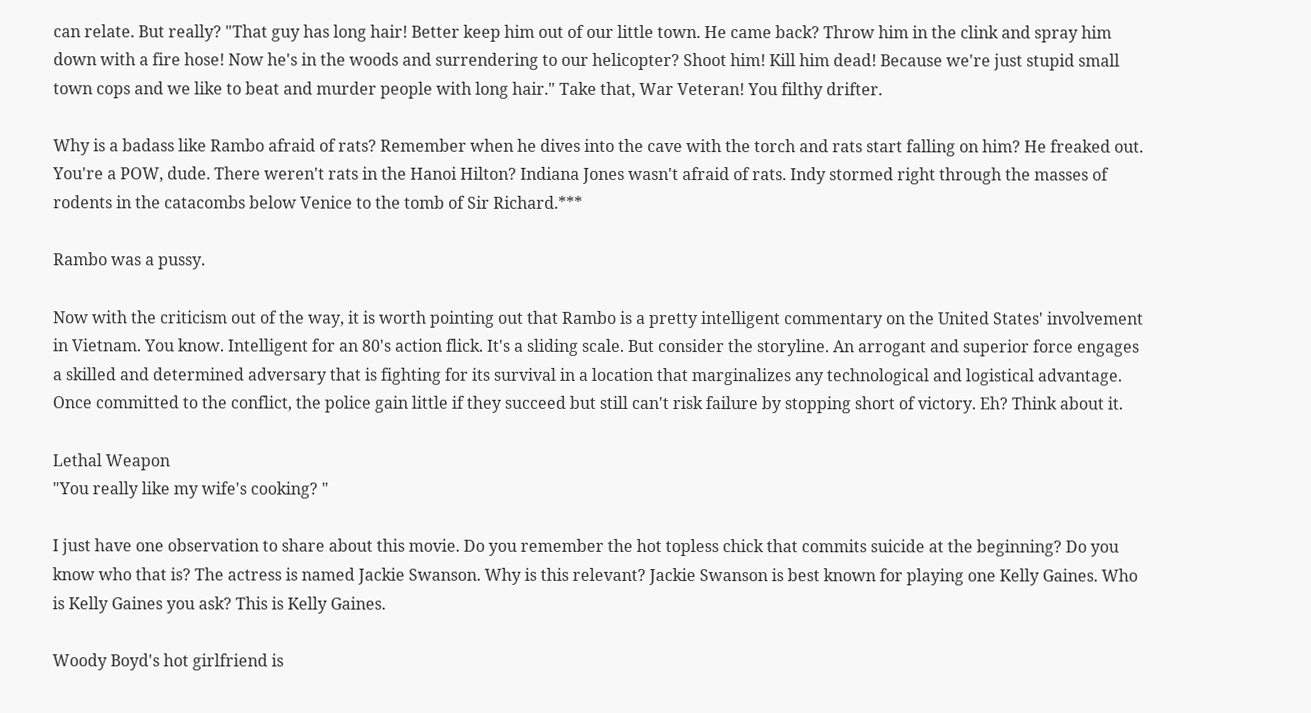can relate. But really? "That guy has long hair! Better keep him out of our little town. He came back? Throw him in the clink and spray him down with a fire hose! Now he's in the woods and surrendering to our helicopter? Shoot him! Kill him dead! Because we're just stupid small town cops and we like to beat and murder people with long hair." Take that, War Veteran! You filthy drifter.

Why is a badass like Rambo afraid of rats? Remember when he dives into the cave with the torch and rats start falling on him? He freaked out. You're a POW, dude. There weren't rats in the Hanoi Hilton? Indiana Jones wasn't afraid of rats. Indy stormed right through the masses of rodents in the catacombs below Venice to the tomb of Sir Richard.***

Rambo was a pussy.

Now with the criticism out of the way, it is worth pointing out that Rambo is a pretty intelligent commentary on the United States' involvement in Vietnam. You know. Intelligent for an 80's action flick. It's a sliding scale. But consider the storyline. An arrogant and superior force engages a skilled and determined adversary that is fighting for its survival in a location that marginalizes any technological and logistical advantage. Once committed to the conflict, the police gain little if they succeed but still can't risk failure by stopping short of victory. Eh? Think about it.

Lethal Weapon
"You really like my wife's cooking? "

I just have one observation to share about this movie. Do you remember the hot topless chick that commits suicide at the beginning? Do you know who that is? The actress is named Jackie Swanson. Why is this relevant? Jackie Swanson is best known for playing one Kelly Gaines. Who is Kelly Gaines you ask? This is Kelly Gaines.

Woody Boyd's hot girlfriend is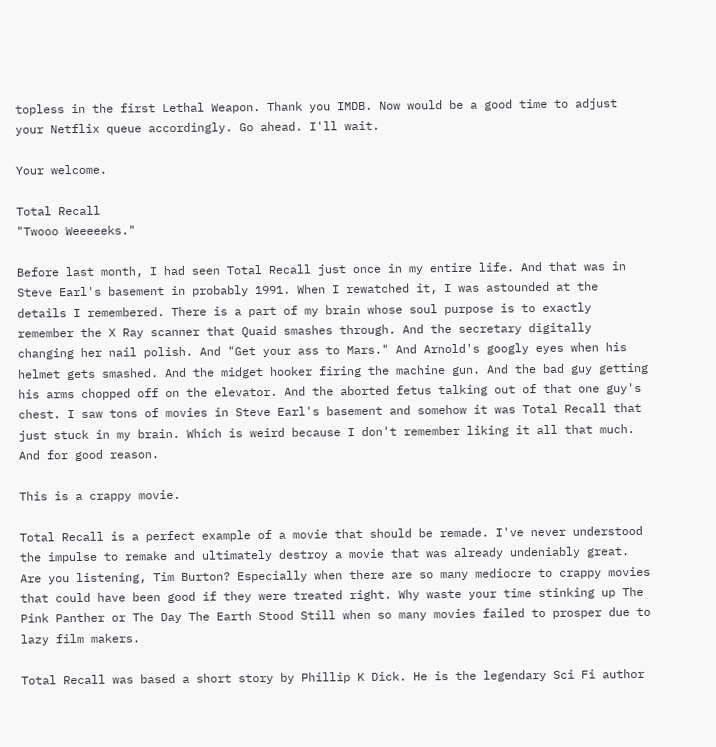topless in the first Lethal Weapon. Thank you IMDB. Now would be a good time to adjust your Netflix queue accordingly. Go ahead. I'll wait.

Your welcome.

Total Recall
"Twooo Weeeeeks."

Before last month, I had seen Total Recall just once in my entire life. And that was in Steve Earl's basement in probably 1991. When I rewatched it, I was astounded at the details I remembered. There is a part of my brain whose soul purpose is to exactly remember the X Ray scanner that Quaid smashes through. And the secretary digitally changing her nail polish. And "Get your ass to Mars." And Arnold's googly eyes when his helmet gets smashed. And the midget hooker firing the machine gun. And the bad guy getting his arms chopped off on the elevator. And the aborted fetus talking out of that one guy's chest. I saw tons of movies in Steve Earl's basement and somehow it was Total Recall that just stuck in my brain. Which is weird because I don't remember liking it all that much. And for good reason.

This is a crappy movie.

Total Recall is a perfect example of a movie that should be remade. I've never understood the impulse to remake and ultimately destroy a movie that was already undeniably great. Are you listening, Tim Burton? Especially when there are so many mediocre to crappy movies that could have been good if they were treated right. Why waste your time stinking up The Pink Panther or The Day The Earth Stood Still when so many movies failed to prosper due to lazy film makers.

Total Recall was based a short story by Phillip K Dick. He is the legendary Sci Fi author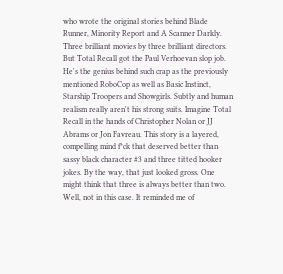who wrote the original stories behind Blade Runner, Minority Report and A Scanner Darkly. Three brilliant movies by three brilliant directors. But Total Recall got the Paul Verhoevan slop job. He's the genius behind such crap as the previously mentioned RoboCop as well as Basic Instinct, Starship Troopers and Showgirls. Subtly and human realism really aren't his strong suits. Imagine Total Recall in the hands of Christopher Nolan or JJ Abrams or Jon Favreau. This story is a layered, compelling mind f*ck that deserved better than sassy black character #3 and three titted hooker jokes. By the way, that just looked gross. One might think that three is always better than two. Well, not in this case. It reminded me of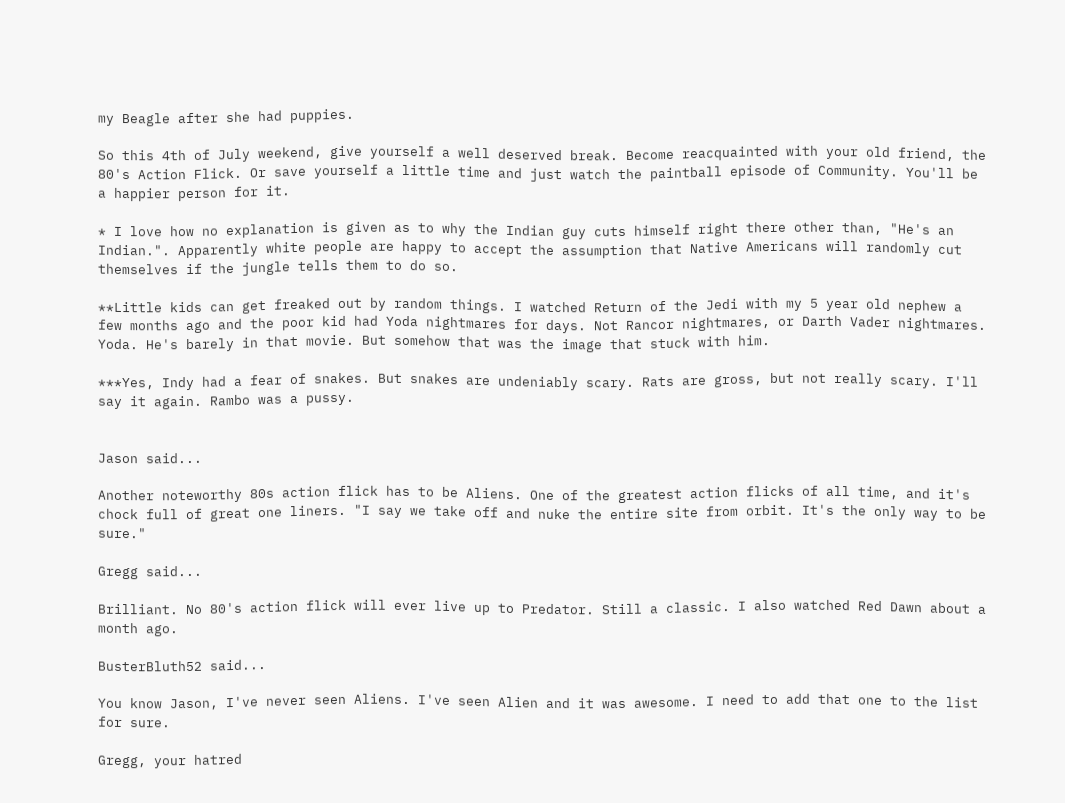my Beagle after she had puppies.

So this 4th of July weekend, give yourself a well deserved break. Become reacquainted with your old friend, the 80's Action Flick. Or save yourself a little time and just watch the paintball episode of Community. You'll be a happier person for it.

* I love how no explanation is given as to why the Indian guy cuts himself right there other than, "He's an Indian.". Apparently white people are happy to accept the assumption that Native Americans will randomly cut themselves if the jungle tells them to do so.

**Little kids can get freaked out by random things. I watched Return of the Jedi with my 5 year old nephew a few months ago and the poor kid had Yoda nightmares for days. Not Rancor nightmares, or Darth Vader nightmares. Yoda. He's barely in that movie. But somehow that was the image that stuck with him.

***Yes, Indy had a fear of snakes. But snakes are undeniably scary. Rats are gross, but not really scary. I'll say it again. Rambo was a pussy.


Jason said...

Another noteworthy 80s action flick has to be Aliens. One of the greatest action flicks of all time, and it's chock full of great one liners. "I say we take off and nuke the entire site from orbit. It's the only way to be sure."

Gregg said...

Brilliant. No 80's action flick will ever live up to Predator. Still a classic. I also watched Red Dawn about a month ago.

BusterBluth52 said...

You know Jason, I've never seen Aliens. I've seen Alien and it was awesome. I need to add that one to the list for sure.

Gregg, your hatred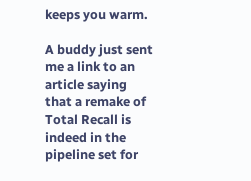keeps you warm.

A buddy just sent me a link to an article saying that a remake of Total Recall is indeed in the pipeline set for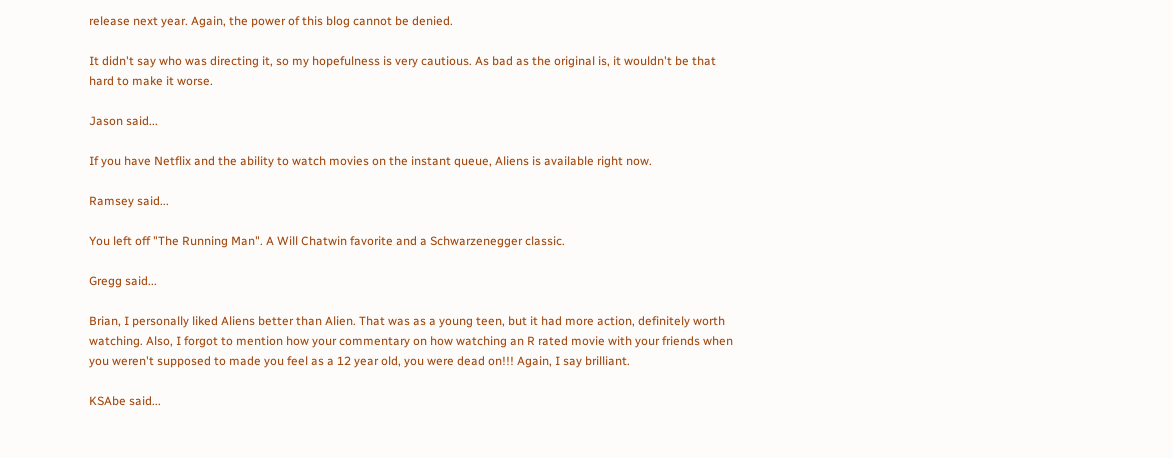release next year. Again, the power of this blog cannot be denied.

It didn't say who was directing it, so my hopefulness is very cautious. As bad as the original is, it wouldn't be that hard to make it worse.

Jason said...

If you have Netflix and the ability to watch movies on the instant queue, Aliens is available right now.

Ramsey said...

You left off "The Running Man". A Will Chatwin favorite and a Schwarzenegger classic.

Gregg said...

Brian, I personally liked Aliens better than Alien. That was as a young teen, but it had more action, definitely worth watching. Also, I forgot to mention how your commentary on how watching an R rated movie with your friends when you weren't supposed to made you feel as a 12 year old, you were dead on!!! Again, I say brilliant.

KSAbe said...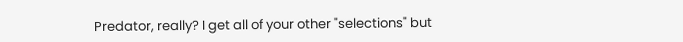Predator, really? I get all of your other "selections" but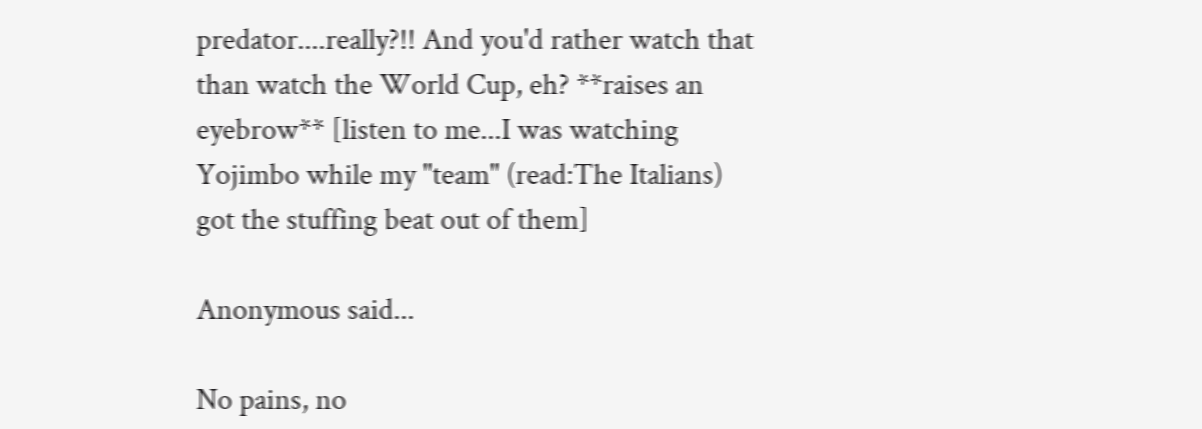predator....really?!! And you'd rather watch that than watch the World Cup, eh? **raises an eyebrow** [listen to me...I was watching Yojimbo while my "team" (read:The Italians) got the stuffing beat out of them]

Anonymous said...

No pains, no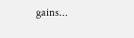gains...